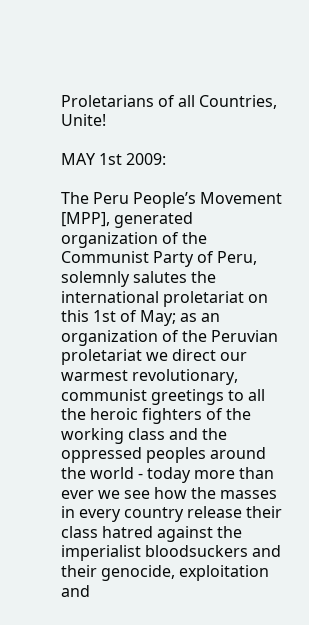Proletarians of all Countries, Unite!

MAY 1st 2009:

The Peru People’s Movement [MPP], generated organization of the Communist Party of Peru, solemnly salutes the international proletariat on this 1st of May; as an organization of the Peruvian proletariat we direct our warmest revolutionary, communist greetings to all the heroic fighters of the working class and the oppressed peoples around the world - today more than ever we see how the masses in every country release their class hatred against the imperialist bloodsuckers and their genocide, exploitation and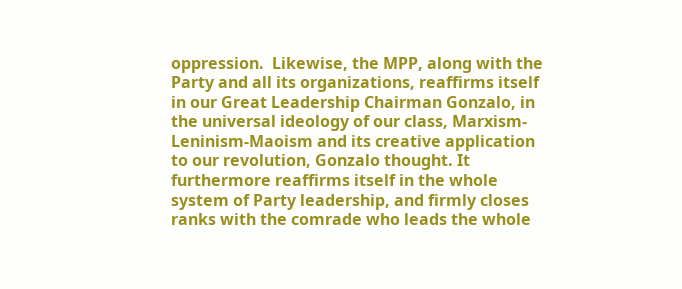oppression.  Likewise, the MPP, along with the Party and all its organizations, reaffirms itself in our Great Leadership Chairman Gonzalo, in the universal ideology of our class, Marxism-Leninism-Maoism and its creative application to our revolution, Gonzalo thought. It furthermore reaffirms itself in the whole system of Party leadership, and firmly closes ranks with the comrade who leads the whole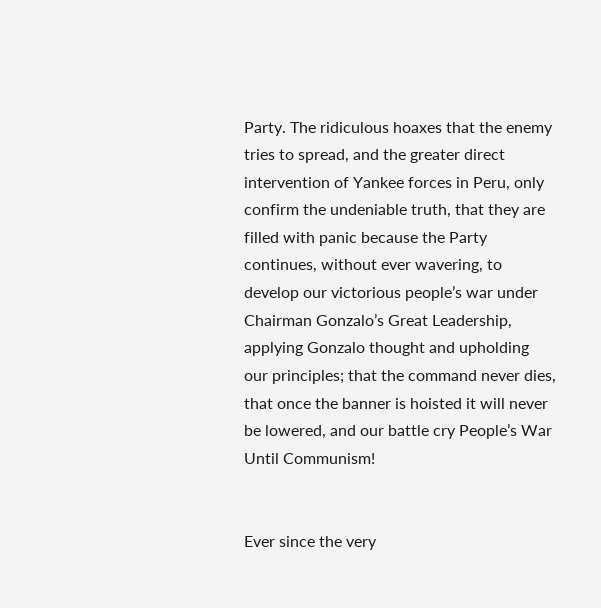Party. The ridiculous hoaxes that the enemy tries to spread, and the greater direct intervention of Yankee forces in Peru, only confirm the undeniable truth, that they are filled with panic because the Party continues, without ever wavering, to develop our victorious people’s war under Chairman Gonzalo’s Great Leadership, applying Gonzalo thought and upholding our principles; that the command never dies, that once the banner is hoisted it will never be lowered, and our battle cry People’s War Until Communism!


Ever since the very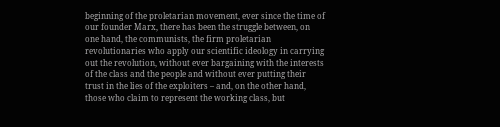beginning of the proletarian movement, ever since the time of our founder Marx, there has been the struggle between, on one hand, the communists, the firm proletarian revolutionaries who apply our scientific ideology in carrying out the revolution, without ever bargaining with the interests of the class and the people and without ever putting their trust in the lies of the exploiters – and, on the other hand, those who claim to represent the working class, but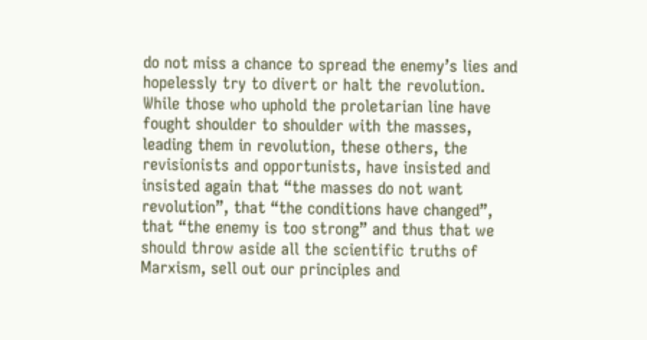do not miss a chance to spread the enemy’s lies and hopelessly try to divert or halt the revolution. While those who uphold the proletarian line have fought shoulder to shoulder with the masses, leading them in revolution, these others, the revisionists and opportunists, have insisted and insisted again that “the masses do not want revolution”, that “the conditions have changed”, that “the enemy is too strong” and thus that we should throw aside all the scientific truths of Marxism, sell out our principles and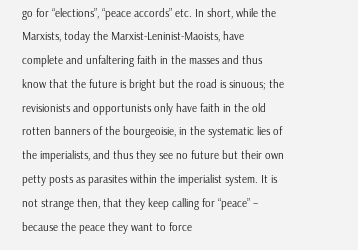go for “elections”, “peace accords” etc. In short, while the Marxists, today the Marxist-Leninist-Maoists, have complete and unfaltering faith in the masses and thus know that the future is bright but the road is sinuous; the revisionists and opportunists only have faith in the old rotten banners of the bourgeoisie, in the systematic lies of the imperialists, and thus they see no future but their own petty posts as parasites within the imperialist system. It is not strange then, that they keep calling for “peace” – because the peace they want to force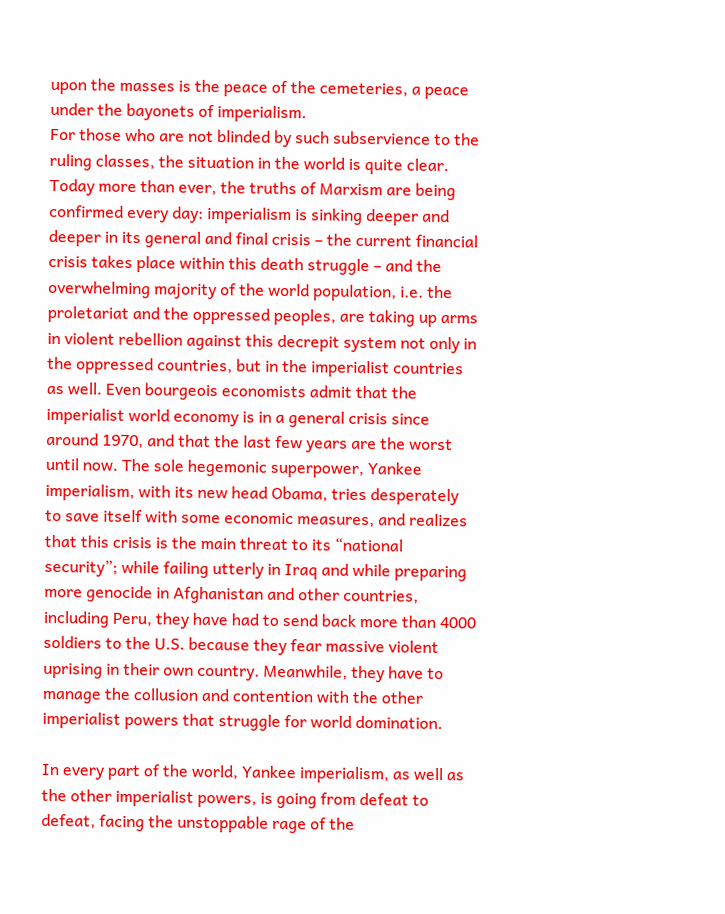upon the masses is the peace of the cemeteries, a peace under the bayonets of imperialism.
For those who are not blinded by such subservience to the ruling classes, the situation in the world is quite clear. Today more than ever, the truths of Marxism are being confirmed every day: imperialism is sinking deeper and deeper in its general and final crisis – the current financial crisis takes place within this death struggle – and the overwhelming majority of the world population, i.e. the proletariat and the oppressed peoples, are taking up arms in violent rebellion against this decrepit system not only in the oppressed countries, but in the imperialist countries as well. Even bourgeois economists admit that the imperialist world economy is in a general crisis since around 1970, and that the last few years are the worst until now. The sole hegemonic superpower, Yankee imperialism, with its new head Obama, tries desperately to save itself with some economic measures, and realizes that this crisis is the main threat to its “national security”; while failing utterly in Iraq and while preparing more genocide in Afghanistan and other countries, including Peru, they have had to send back more than 4000 soldiers to the U.S. because they fear massive violent uprising in their own country. Meanwhile, they have to manage the collusion and contention with the other imperialist powers that struggle for world domination.

In every part of the world, Yankee imperialism, as well as the other imperialist powers, is going from defeat to defeat, facing the unstoppable rage of the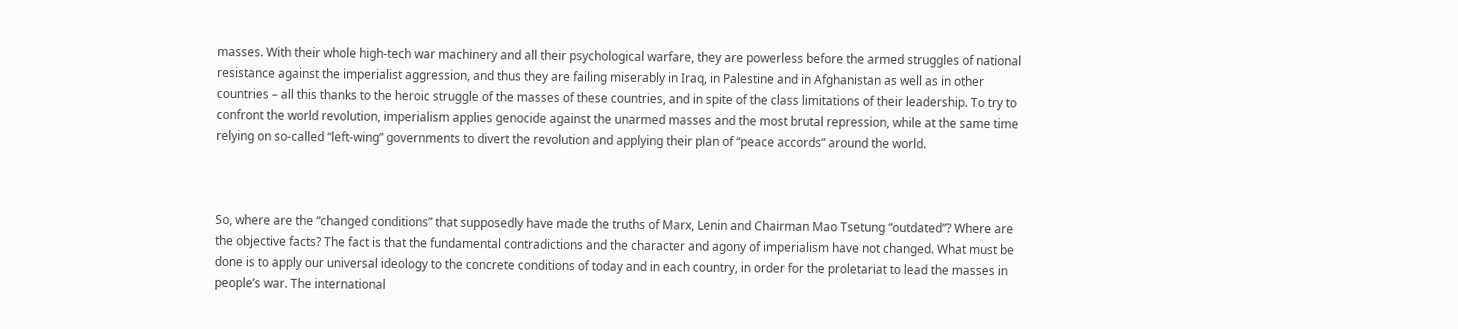masses. With their whole high-tech war machinery and all their psychological warfare, they are powerless before the armed struggles of national resistance against the imperialist aggression, and thus they are failing miserably in Iraq, in Palestine and in Afghanistan as well as in other countries – all this thanks to the heroic struggle of the masses of these countries, and in spite of the class limitations of their leadership. To try to confront the world revolution, imperialism applies genocide against the unarmed masses and the most brutal repression, while at the same time relying on so-called “left-wing” governments to divert the revolution and applying their plan of “peace accords” around the world.



So, where are the “changed conditions” that supposedly have made the truths of Marx, Lenin and Chairman Mao Tsetung “outdated”? Where are the objective facts? The fact is that the fundamental contradictions and the character and agony of imperialism have not changed. What must be done is to apply our universal ideology to the concrete conditions of today and in each country, in order for the proletariat to lead the masses in people’s war. The international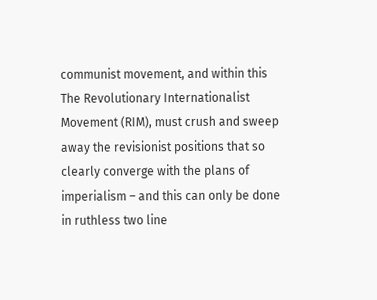communist movement, and within this The Revolutionary Internationalist Movement (RIM), must crush and sweep away the revisionist positions that so clearly converge with the plans of imperialism – and this can only be done in ruthless two line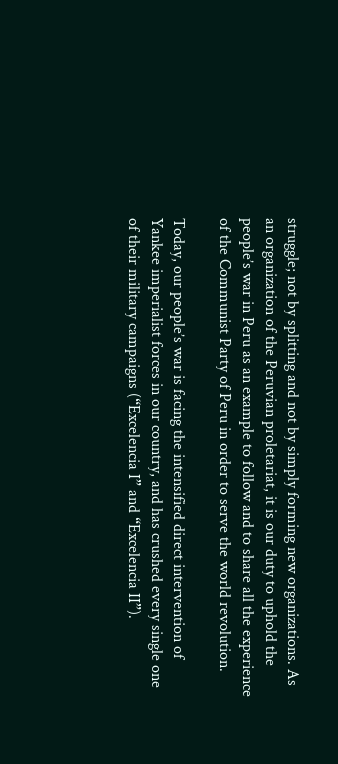struggle; not by splitting and not by simply forming new organizations. As an organization of the Peruvian proletariat, it is our duty to uphold the people’s war in Peru as an example to follow and to share all the experience of the Communist Party of Peru in order to serve the world revolution.

Today, our people’s war is facing the intensified direct intervention of Yankee imperialist forces in our country, and has crushed every single one of their military campaigns (“Excelencia I” and “Excelencia II”).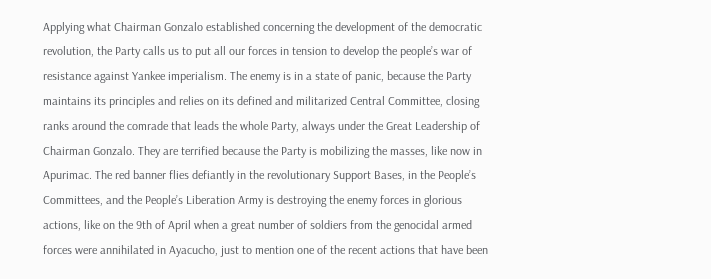Applying what Chairman Gonzalo established concerning the development of the democratic revolution, the Party calls us to put all our forces in tension to develop the people’s war of resistance against Yankee imperialism. The enemy is in a state of panic, because the Party maintains its principles and relies on its defined and militarized Central Committee, closing ranks around the comrade that leads the whole Party, always under the Great Leadership of Chairman Gonzalo. They are terrified because the Party is mobilizing the masses, like now in Apurimac. The red banner flies defiantly in the revolutionary Support Bases, in the People’s Committees, and the People’s Liberation Army is destroying the enemy forces in glorious actions, like on the 9th of April when a great number of soldiers from the genocidal armed forces were annihilated in Ayacucho, just to mention one of the recent actions that have been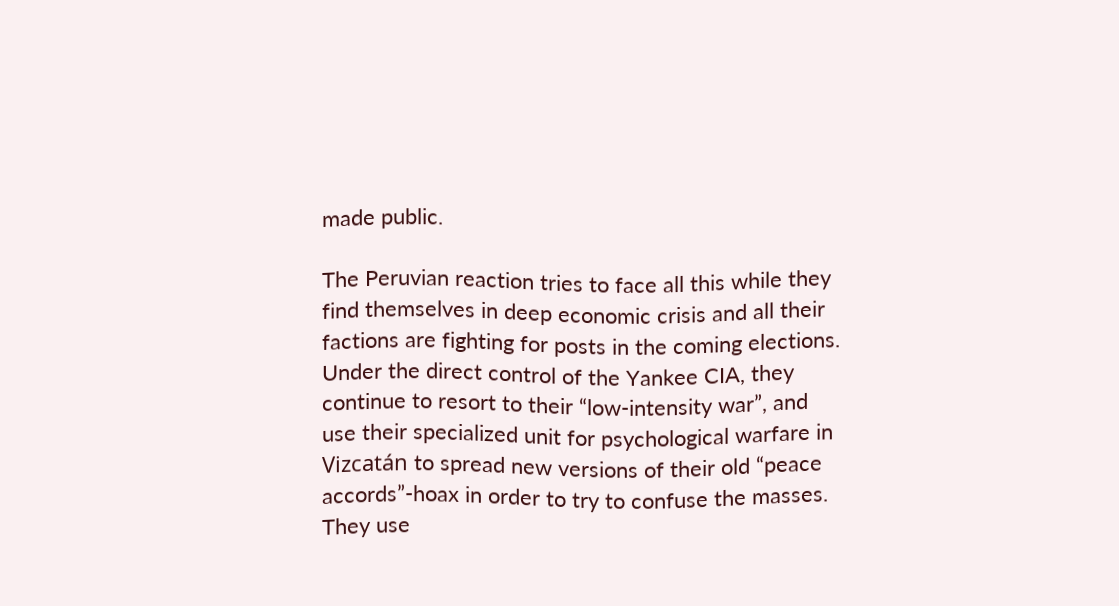made public.

The Peruvian reaction tries to face all this while they find themselves in deep economic crisis and all their factions are fighting for posts in the coming elections. Under the direct control of the Yankee CIA, they continue to resort to their “low-intensity war”, and use their specialized unit for psychological warfare in Vizcatán to spread new versions of their old “peace accords”-hoax in order to try to confuse the masses. They use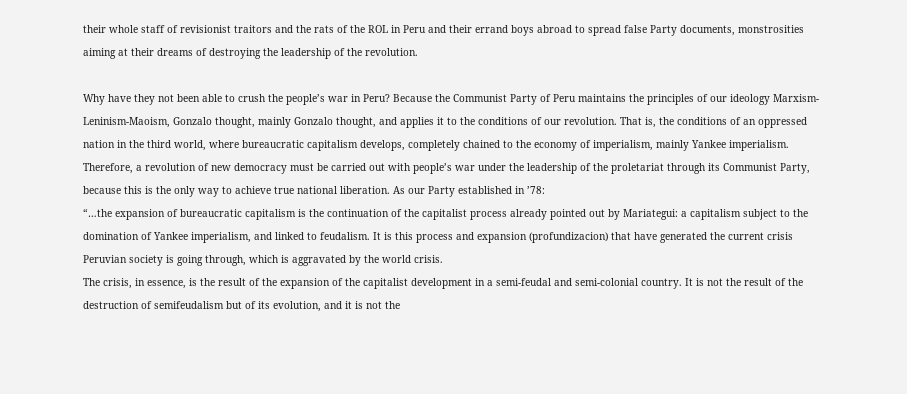their whole staff of revisionist traitors and the rats of the ROL in Peru and their errand boys abroad to spread false Party documents, monstrosities aiming at their dreams of destroying the leadership of the revolution.

Why have they not been able to crush the people’s war in Peru? Because the Communist Party of Peru maintains the principles of our ideology Marxism-Leninism-Maoism, Gonzalo thought, mainly Gonzalo thought, and applies it to the conditions of our revolution. That is, the conditions of an oppressed nation in the third world, where bureaucratic capitalism develops, completely chained to the economy of imperialism, mainly Yankee imperialism. Therefore, a revolution of new democracy must be carried out with people’s war under the leadership of the proletariat through its Communist Party, because this is the only way to achieve true national liberation. As our Party established in ’78:
“…the expansion of bureaucratic capitalism is the continuation of the capitalist process already pointed out by Mariategui: a capitalism subject to the domination of Yankee imperialism, and linked to feudalism. It is this process and expansion (profundizacion) that have generated the current crisis Peruvian society is going through, which is aggravated by the world crisis.
The crisis, in essence, is the result of the expansion of the capitalist development in a semi-feudal and semi-colonial country. It is not the result of the destruction of semifeudalism but of its evolution, and it is not the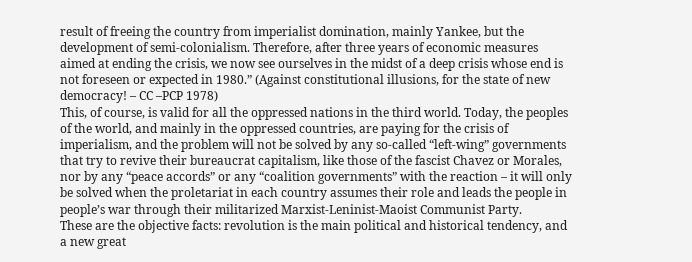result of freeing the country from imperialist domination, mainly Yankee, but the development of semi-colonialism. Therefore, after three years of economic measures aimed at ending the crisis, we now see ourselves in the midst of a deep crisis whose end is not foreseen or expected in 1980.” (Against constitutional illusions, for the state of new democracy! – CC –PCP 1978)
This, of course, is valid for all the oppressed nations in the third world. Today, the peoples of the world, and mainly in the oppressed countries, are paying for the crisis of imperialism, and the problem will not be solved by any so-called “left-wing” governments that try to revive their bureaucrat capitalism, like those of the fascist Chavez or Morales, nor by any “peace accords” or any “coalition governments” with the reaction – it will only be solved when the proletariat in each country assumes their role and leads the people in people’s war through their militarized Marxist-Leninist-Maoist Communist Party.
These are the objective facts: revolution is the main political and historical tendency, and a new great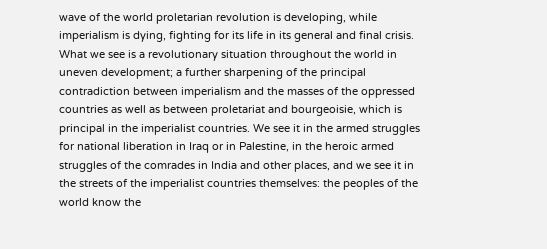wave of the world proletarian revolution is developing, while imperialism is dying, fighting for its life in its general and final crisis. What we see is a revolutionary situation throughout the world in uneven development; a further sharpening of the principal contradiction between imperialism and the masses of the oppressed countries as well as between proletariat and bourgeoisie, which is principal in the imperialist countries. We see it in the armed struggles for national liberation in Iraq or in Palestine, in the heroic armed struggles of the comrades in India and other places, and we see it in the streets of the imperialist countries themselves: the peoples of the world know the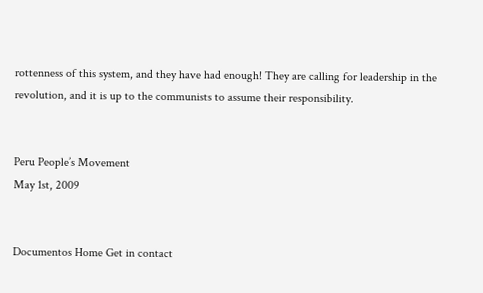rottenness of this system, and they have had enough! They are calling for leadership in the revolution, and it is up to the communists to assume their responsibility.


Peru People’s Movement
May 1st, 2009


Documentos Home Get in contact